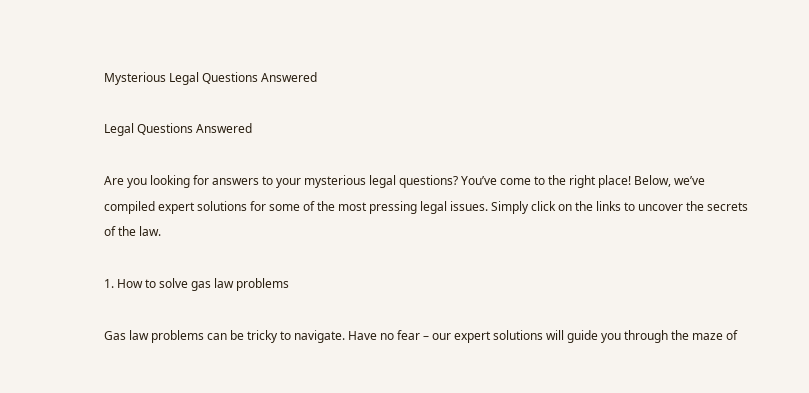Mysterious Legal Questions Answered

Legal Questions Answered

Are you looking for answers to your mysterious legal questions? You’ve come to the right place! Below, we’ve compiled expert solutions for some of the most pressing legal issues. Simply click on the links to uncover the secrets of the law.

1. How to solve gas law problems

Gas law problems can be tricky to navigate. Have no fear – our expert solutions will guide you through the maze of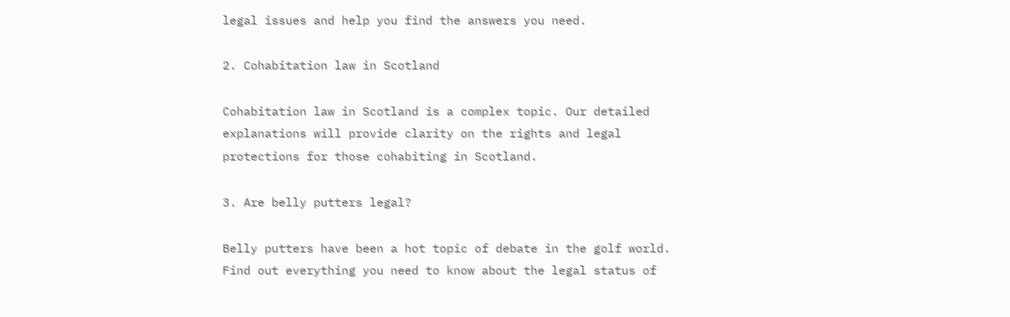legal issues and help you find the answers you need.

2. Cohabitation law in Scotland

Cohabitation law in Scotland is a complex topic. Our detailed explanations will provide clarity on the rights and legal protections for those cohabiting in Scotland.

3. Are belly putters legal?

Belly putters have been a hot topic of debate in the golf world. Find out everything you need to know about the legal status of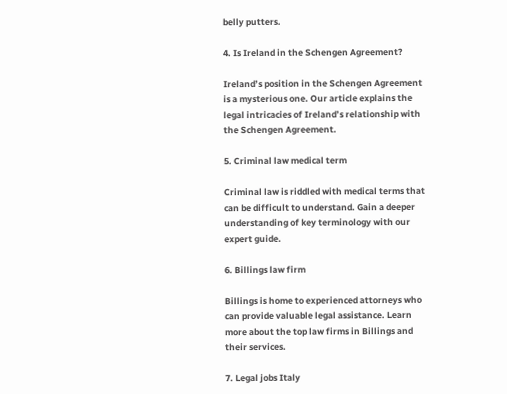belly putters.

4. Is Ireland in the Schengen Agreement?

Ireland’s position in the Schengen Agreement is a mysterious one. Our article explains the legal intricacies of Ireland’s relationship with the Schengen Agreement.

5. Criminal law medical term

Criminal law is riddled with medical terms that can be difficult to understand. Gain a deeper understanding of key terminology with our expert guide.

6. Billings law firm

Billings is home to experienced attorneys who can provide valuable legal assistance. Learn more about the top law firms in Billings and their services.

7. Legal jobs Italy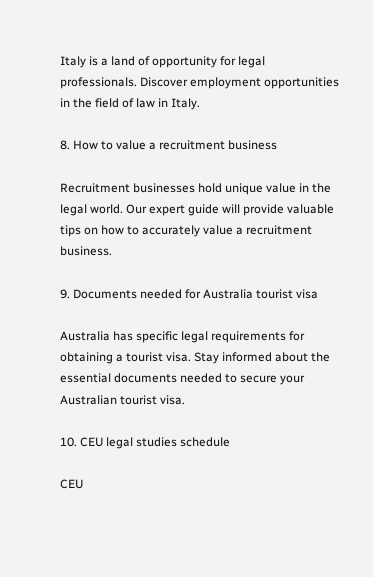Italy is a land of opportunity for legal professionals. Discover employment opportunities in the field of law in Italy.

8. How to value a recruitment business

Recruitment businesses hold unique value in the legal world. Our expert guide will provide valuable tips on how to accurately value a recruitment business.

9. Documents needed for Australia tourist visa

Australia has specific legal requirements for obtaining a tourist visa. Stay informed about the essential documents needed to secure your Australian tourist visa.

10. CEU legal studies schedule

CEU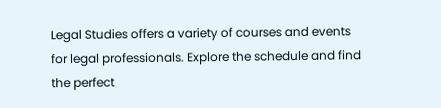Legal Studies offers a variety of courses and events for legal professionals. Explore the schedule and find the perfect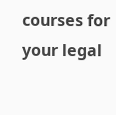courses for your legal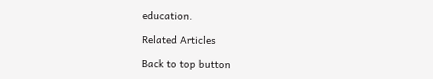education.

Related Articles

Back to top button